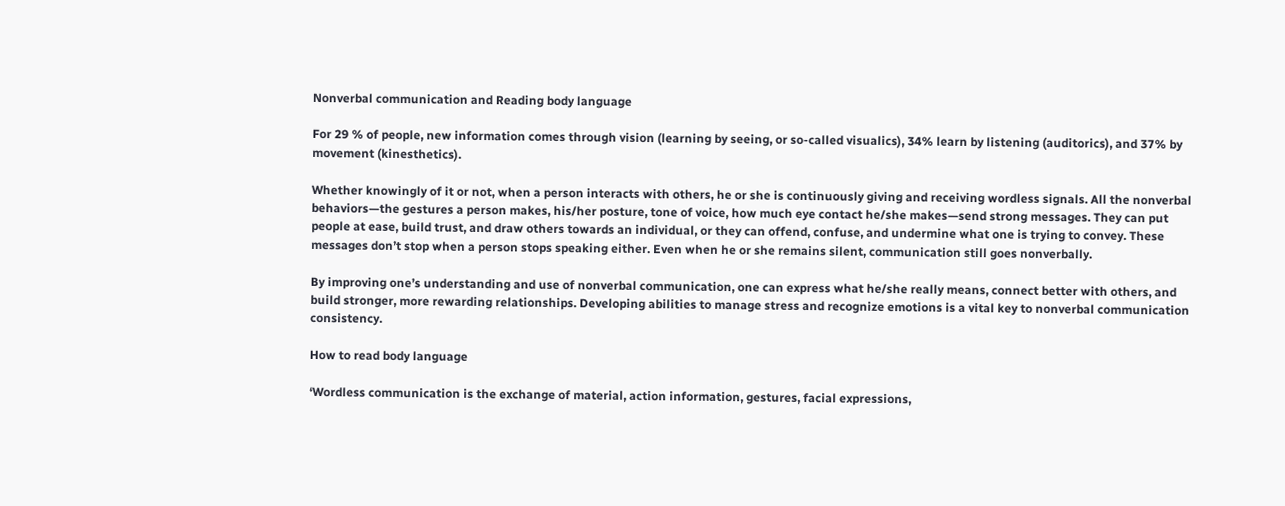Nonverbal communication and Reading body language

For 29 % of people, new information comes through vision (learning by seeing, or so-called visualics), 34% learn by listening (auditorics), and 37% by movement (kinesthetics).

Whether knowingly of it or not, when a person interacts with others, he or she is continuously giving and receiving wordless signals. All the nonverbal behaviors—the gestures a person makes, his/her posture, tone of voice, how much eye contact he/she makes—send strong messages. They can put people at ease, build trust, and draw others towards an individual, or they can offend, confuse, and undermine what one is trying to convey. These messages don’t stop when a person stops speaking either. Even when he or she remains silent, communication still goes nonverbally.

By improving one’s understanding and use of nonverbal communication, one can express what he/she really means, connect better with others, and build stronger, more rewarding relationships. Developing abilities to manage stress and recognize emotions is a vital key to nonverbal communication consistency.

How to read body language

‘Wordless communication is the exchange of material, action information, gestures, facial expressions,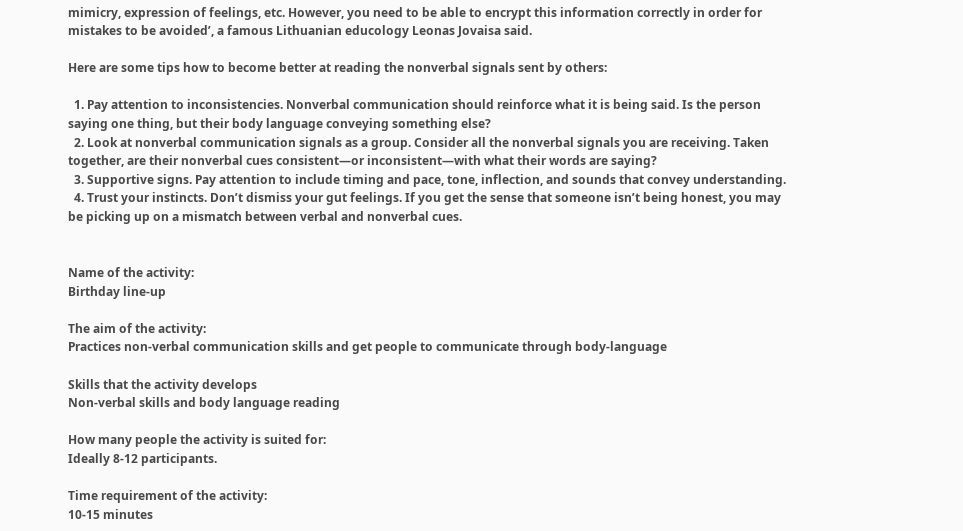mimicry, expression of feelings, etc. However, you need to be able to encrypt this information correctly in order for mistakes to be avoided’, a famous Lithuanian educology Leonas Jovaisa said.

Here are some tips how to become better at reading the nonverbal signals sent by others:

  1. Pay attention to inconsistencies. Nonverbal communication should reinforce what it is being said. Is the person saying one thing, but their body language conveying something else?
  2. Look at nonverbal communication signals as a group. Consider all the nonverbal signals you are receiving. Taken together, are their nonverbal cues consistent—or inconsistent—with what their words are saying?
  3. Supportive signs. Pay attention to include timing and pace, tone, inflection, and sounds that convey understanding.
  4. Trust your instincts. Don’t dismiss your gut feelings. If you get the sense that someone isn’t being honest, you may be picking up on a mismatch between verbal and nonverbal cues.


Name of the activity:
Birthday line-up

The aim of the activity:
Practices non-verbal communication skills and get people to communicate through body-language

Skills that the activity develops
Non-verbal skills and body language reading

How many people the activity is suited for:
Ideally 8-12 participants.

Time requirement of the activity:
10-15 minutes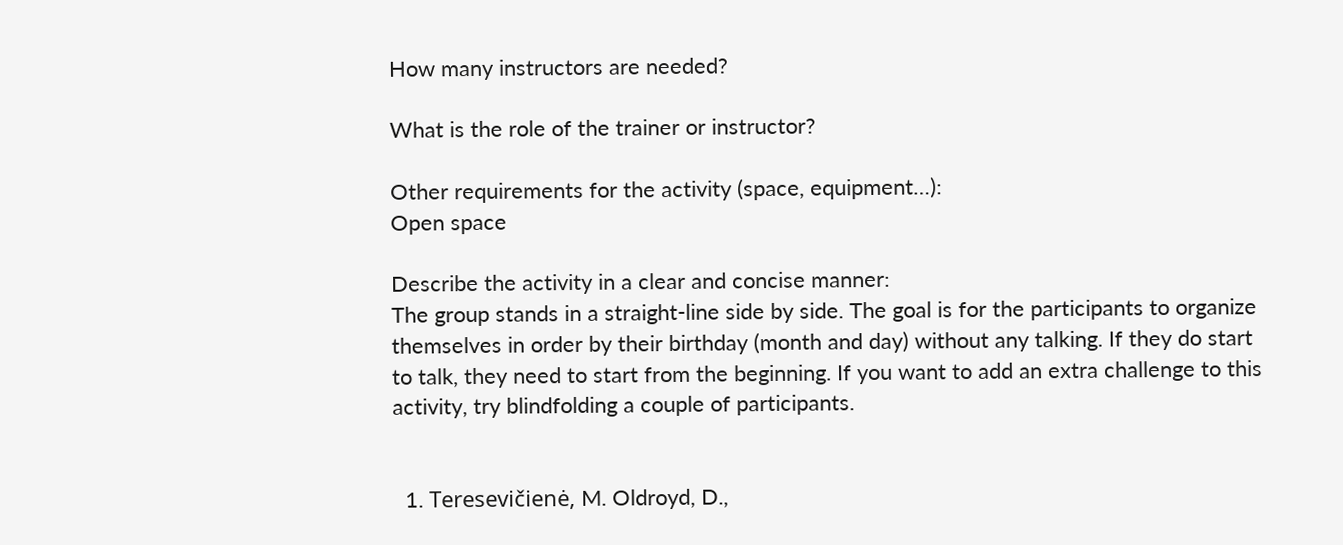How many instructors are needed?

What is the role of the trainer or instructor?

Other requirements for the activity (space, equipment…):
Open space

Describe the activity in a clear and concise manner:
The group stands in a straight-line side by side. The goal is for the participants to organize themselves in order by their birthday (month and day) without any talking. If they do start to talk, they need to start from the beginning. If you want to add an extra challenge to this activity, try blindfolding a couple of participants.


  1. Teresevičienė, M. Oldroyd, D.,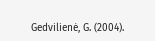Gedvilienė, G. (2004).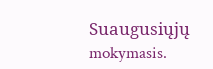Suaugusiųjų mokymasis.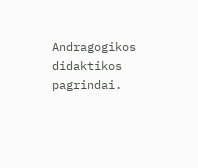Andragogikos didaktikos pagrindai.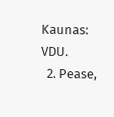Kaunas: VDU.
  2. Pease,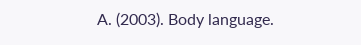A. (2003). Body language.